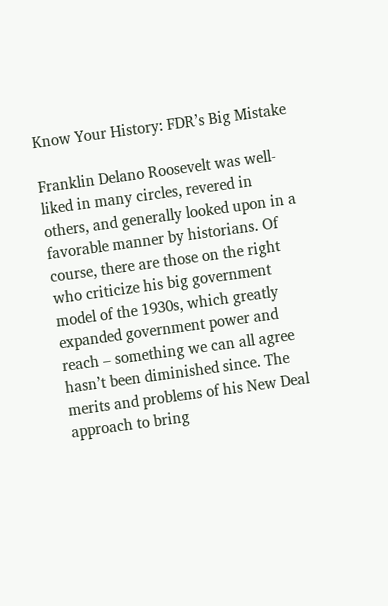Know Your History: FDR’s Big Mistake

Franklin Delano Roosevelt was well-liked in many circles, revered in others, and generally looked upon in a favorable manner by historians. Of course, there are those on the right who criticize his big government model of the 1930s, which greatly expanded government power and reach – something we can all agree hasn’t been diminished since. The merits and problems of his New Deal approach to bring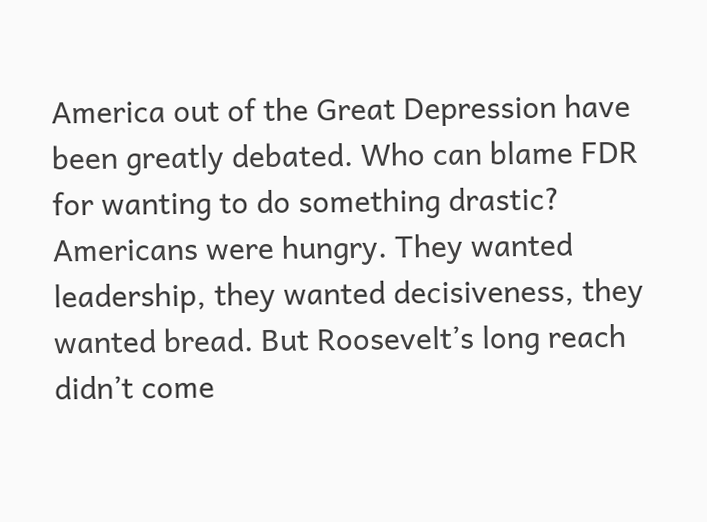America out of the Great Depression have been greatly debated. Who can blame FDR for wanting to do something drastic? Americans were hungry. They wanted leadership, they wanted decisiveness, they wanted bread. But Roosevelt’s long reach didn’t come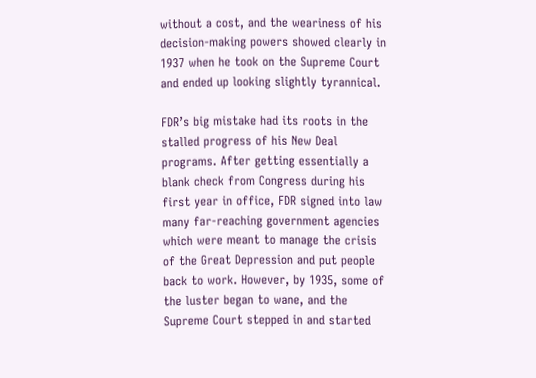without a cost, and the weariness of his decision-making powers showed clearly in 1937 when he took on the Supreme Court and ended up looking slightly tyrannical.

FDR’s big mistake had its roots in the stalled progress of his New Deal programs. After getting essentially a blank check from Congress during his first year in office, FDR signed into law many far-reaching government agencies which were meant to manage the crisis of the Great Depression and put people back to work. However, by 1935, some of the luster began to wane, and the Supreme Court stepped in and started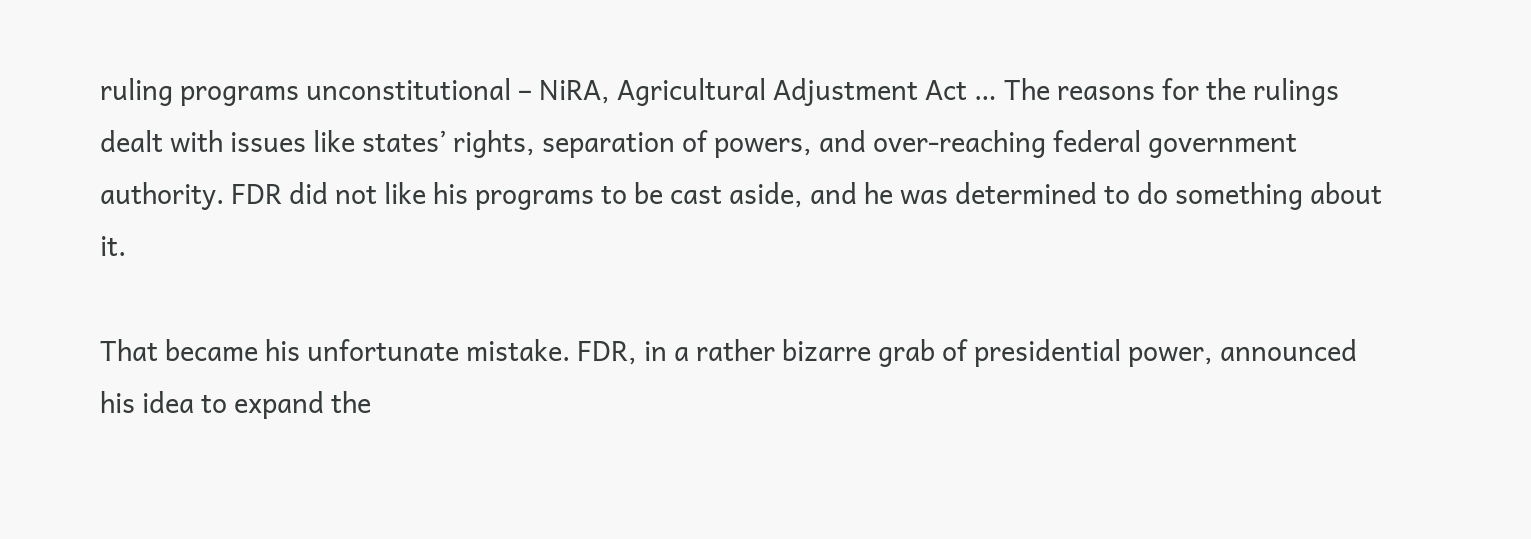ruling programs unconstitutional – NiRA, Agricultural Adjustment Act … The reasons for the rulings dealt with issues like states’ rights, separation of powers, and over-reaching federal government authority. FDR did not like his programs to be cast aside, and he was determined to do something about it.

That became his unfortunate mistake. FDR, in a rather bizarre grab of presidential power, announced his idea to expand the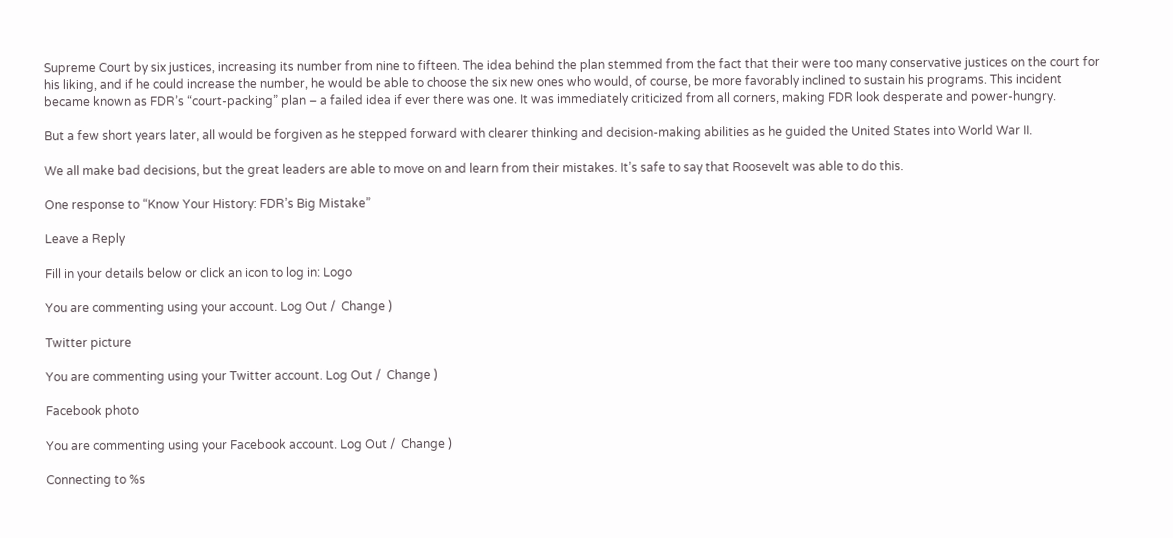Supreme Court by six justices, increasing its number from nine to fifteen. The idea behind the plan stemmed from the fact that their were too many conservative justices on the court for his liking, and if he could increase the number, he would be able to choose the six new ones who would, of course, be more favorably inclined to sustain his programs. This incident became known as FDR’s “court-packing” plan – a failed idea if ever there was one. It was immediately criticized from all corners, making FDR look desperate and power-hungry.

But a few short years later, all would be forgiven as he stepped forward with clearer thinking and decision-making abilities as he guided the United States into World War II.

We all make bad decisions, but the great leaders are able to move on and learn from their mistakes. It’s safe to say that Roosevelt was able to do this.

One response to “Know Your History: FDR’s Big Mistake”

Leave a Reply

Fill in your details below or click an icon to log in: Logo

You are commenting using your account. Log Out /  Change )

Twitter picture

You are commenting using your Twitter account. Log Out /  Change )

Facebook photo

You are commenting using your Facebook account. Log Out /  Change )

Connecting to %s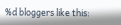%d bloggers like this: